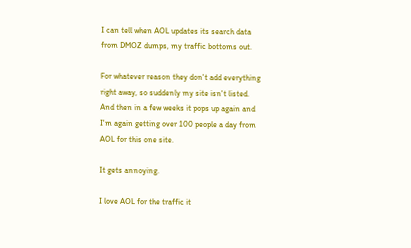I can tell when AOL updates its search data from DMOZ dumps, my traffic bottoms out.

For whatever reason they don't add everything right away, so suddenly my site isn't listed. And then in a few weeks it pops up again and I'm again getting over 100 people a day from AOL for this one site.

It gets annoying.

I love AOL for the traffic it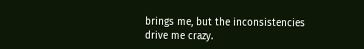brings me, but the inconsistencies drive me crazy.